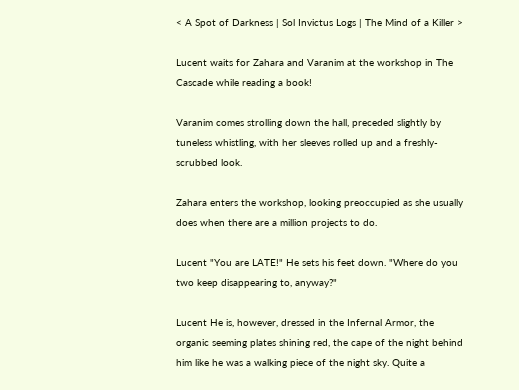< A Spot of Darkness | Sol Invictus Logs | The Mind of a Killer >

Lucent waits for Zahara and Varanim at the workshop in The Cascade while reading a book!

Varanim comes strolling down the hall, preceded slightly by tuneless whistling, with her sleeves rolled up and a freshly-scrubbed look.

Zahara enters the workshop, looking preoccupied as she usually does when there are a million projects to do.

Lucent "You are LATE!" He sets his feet down. "Where do you two keep disappearing to, anyway?"

Lucent He is, however, dressed in the Infernal Armor, the organic seeming plates shining red, the cape of the night behind him like he was a walking piece of the night sky. Quite a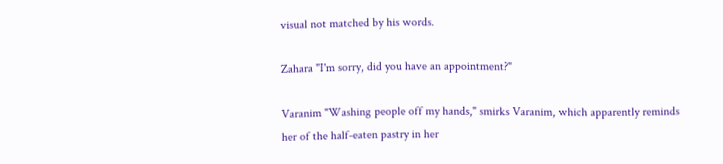visual not matched by his words.

Zahara "I'm sorry, did you have an appointment?"

Varanim "Washing people off my hands," smirks Varanim, which apparently reminds her of the half-eaten pastry in her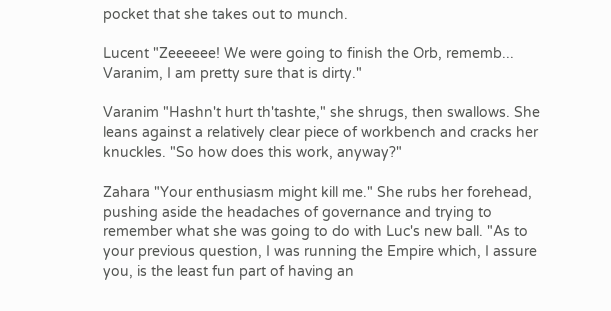pocket that she takes out to munch.

Lucent "Zeeeeee! We were going to finish the Orb, rememb... Varanim, I am pretty sure that is dirty."

Varanim "Hashn't hurt th'tashte," she shrugs, then swallows. She leans against a relatively clear piece of workbench and cracks her knuckles. "So how does this work, anyway?"

Zahara "Your enthusiasm might kill me." She rubs her forehead, pushing aside the headaches of governance and trying to remember what she was going to do with Luc's new ball. "As to your previous question, I was running the Empire which, I assure you, is the least fun part of having an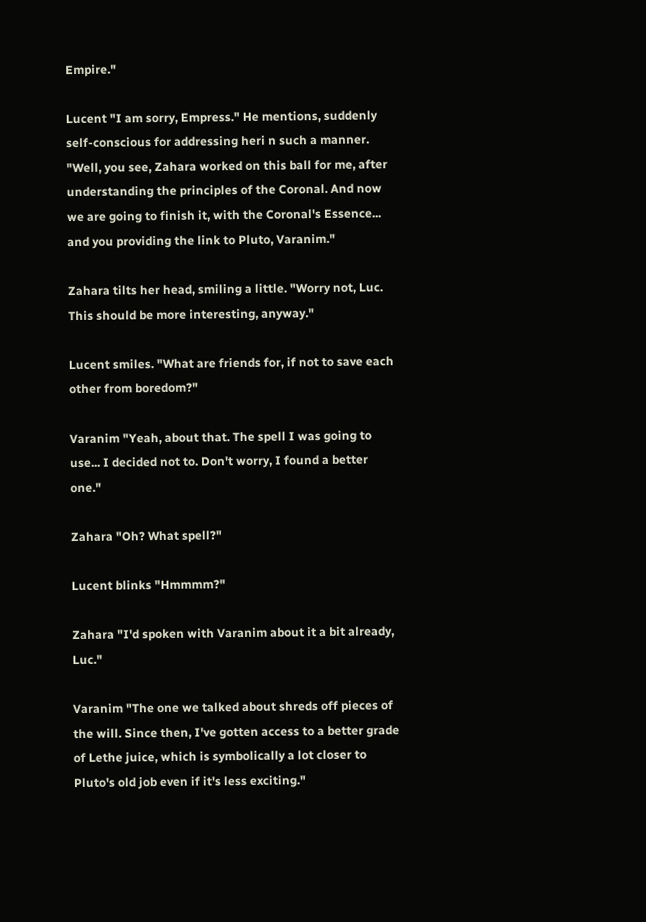Empire."

Lucent "I am sorry, Empress." He mentions, suddenly self-conscious for addressing heri n such a manner. "Well, you see, Zahara worked on this ball for me, after understanding the principles of the Coronal. And now we are going to finish it, with the Coronal's Essence... and you providing the link to Pluto, Varanim."

Zahara tilts her head, smiling a little. "Worry not, Luc. This should be more interesting, anyway."

Lucent smiles. "What are friends for, if not to save each other from boredom?"

Varanim "Yeah, about that. The spell I was going to use... I decided not to. Don't worry, I found a better one."

Zahara "Oh? What spell?"

Lucent blinks "Hmmmm?"

Zahara "I'd spoken with Varanim about it a bit already, Luc."

Varanim "The one we talked about shreds off pieces of the will. Since then, I've gotten access to a better grade of Lethe juice, which is symbolically a lot closer to Pluto's old job even if it's less exciting."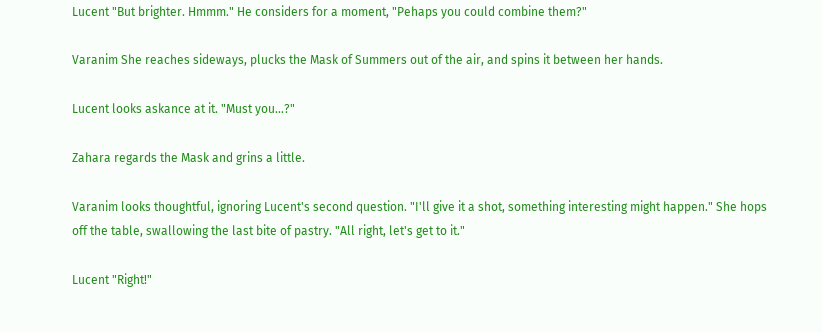Lucent "But brighter. Hmmm." He considers for a moment, "Pehaps you could combine them?"

Varanim She reaches sideways, plucks the Mask of Summers out of the air, and spins it between her hands.

Lucent looks askance at it. "Must you...?"

Zahara regards the Mask and grins a little.

Varanim looks thoughtful, ignoring Lucent's second question. "I'll give it a shot, something interesting might happen." She hops off the table, swallowing the last bite of pastry. "All right, let's get to it."

Lucent "Right!"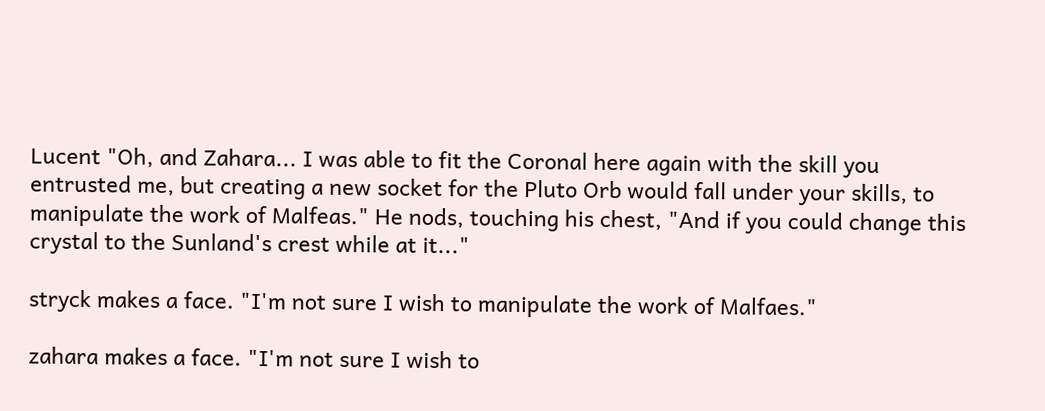Lucent "Oh, and Zahara... I was able to fit the Coronal here again with the skill you entrusted me, but creating a new socket for the Pluto Orb would fall under your skills, to manipulate the work of Malfeas." He nods, touching his chest, "And if you could change this crystal to the Sunland's crest while at it..."

stryck makes a face. "I'm not sure I wish to manipulate the work of Malfaes."

zahara makes a face. "I'm not sure I wish to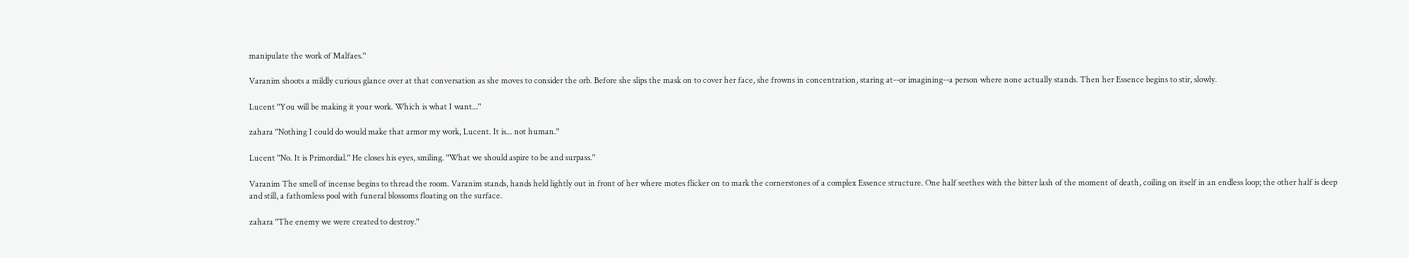manipulate the work of Malfaes."

Varanim shoots a mildly curious glance over at that conversation as she moves to consider the orb. Before she slips the mask on to cover her face, she frowns in concentration, staring at--or imagining--a person where none actually stands. Then her Essence begins to stir, slowly.

Lucent "You will be making it your work. Which is what I want..."

zahara "Nothing I could do would make that armor my work, Lucent. It is... not human."

Lucent "No. It is Primordial." He closes his eyes, smiling. "What we should aspire to be and surpass."

Varanim The smell of incense begins to thread the room. Varanim stands, hands held lightly out in front of her where motes flicker on to mark the cornerstones of a complex Essence structure. One half seethes with the bitter lash of the moment of death, coiling on itself in an endless loop; the other half is deep and still, a fathomless pool with funeral blossoms floating on the surface.

zahara "The enemy we were created to destroy."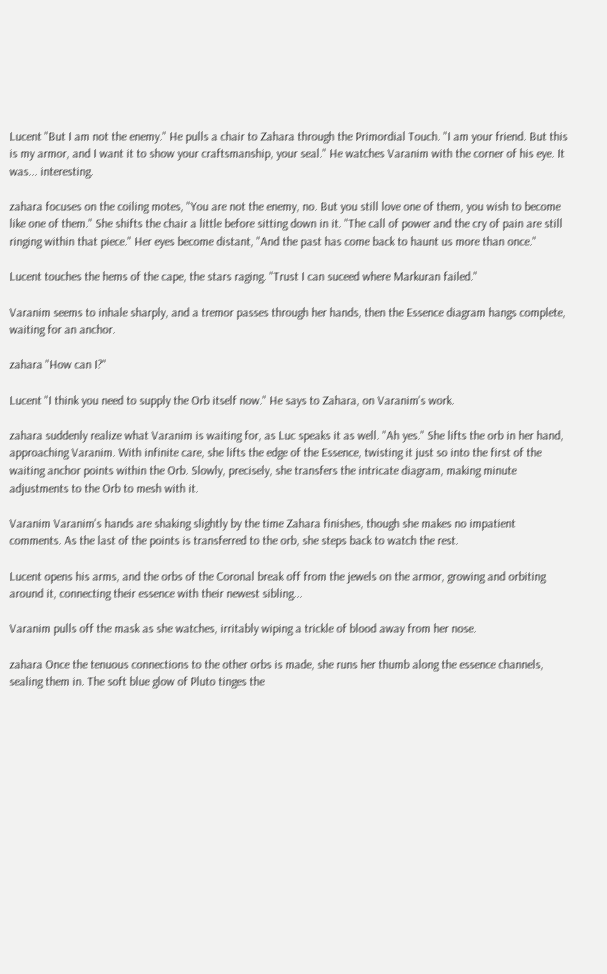Lucent "But I am not the enemy." He pulls a chair to Zahara through the Primordial Touch. "I am your friend. But this is my armor, and I want it to show your craftsmanship, your seal." He watches Varanim with the corner of his eye. It was... interesting.

zahara focuses on the coiling motes, "You are not the enemy, no. But you still love one of them, you wish to become like one of them." She shifts the chair a little before sitting down in it. "The call of power and the cry of pain are still ringing within that piece." Her eyes become distant, "And the past has come back to haunt us more than once."

Lucent touches the hems of the cape, the stars raging. "Trust I can suceed where Markuran failed."

Varanim seems to inhale sharply, and a tremor passes through her hands, then the Essence diagram hangs complete, waiting for an anchor.

zahara "How can I?"

Lucent "I think you need to supply the Orb itself now." He says to Zahara, on Varanim's work.

zahara suddenly realize what Varanim is waiting for, as Luc speaks it as well. "Ah yes." She lifts the orb in her hand, approaching Varanim. With infinite care, she lifts the edge of the Essence, twisting it just so into the first of the waiting anchor points within the Orb. Slowly, precisely, she transfers the intricate diagram, making minute adjustments to the Orb to mesh with it.

Varanim Varanim's hands are shaking slightly by the time Zahara finishes, though she makes no impatient comments. As the last of the points is transferred to the orb, she steps back to watch the rest.

Lucent opens his arms, and the orbs of the Coronal break off from the jewels on the armor, growing and orbiting around it, connecting their essence with their newest sibling...

Varanim pulls off the mask as she watches, irritably wiping a trickle of blood away from her nose.

zahara Once the tenuous connections to the other orbs is made, she runs her thumb along the essence channels, sealing them in. The soft blue glow of Pluto tinges the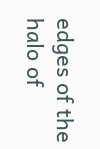edges of the halo of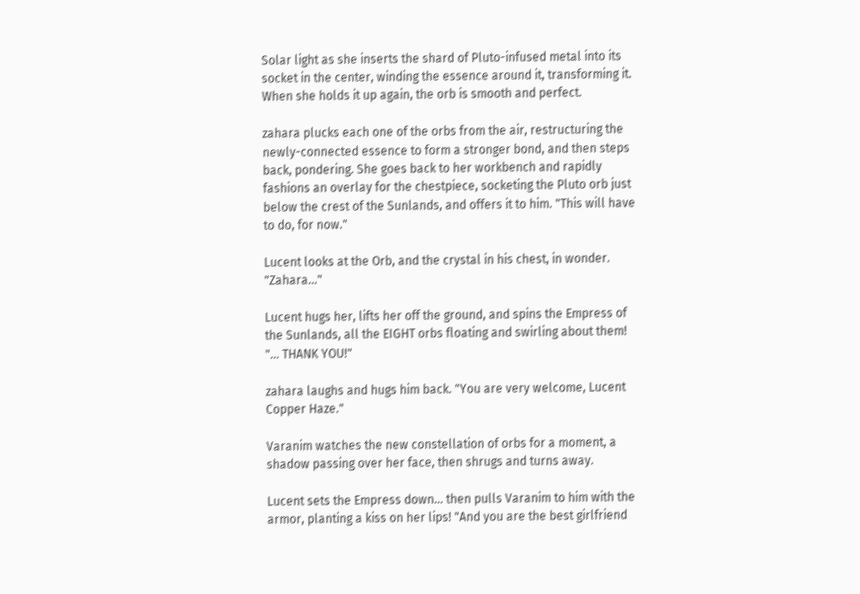Solar light as she inserts the shard of Pluto-infused metal into its socket in the center, winding the essence around it, transforming it. When she holds it up again, the orb is smooth and perfect.

zahara plucks each one of the orbs from the air, restructuring the newly-connected essence to form a stronger bond, and then steps back, pondering. She goes back to her workbench and rapidly fashions an overlay for the chestpiece, socketing the Pluto orb just below the crest of the Sunlands, and offers it to him. "This will have to do, for now."

Lucent looks at the Orb, and the crystal in his chest, in wonder. "Zahara..."

Lucent hugs her, lifts her off the ground, and spins the Empress of the Sunlands, all the EIGHT orbs floating and swirling about them! "... THANK YOU!"

zahara laughs and hugs him back. "You are very welcome, Lucent Copper Haze."

Varanim watches the new constellation of orbs for a moment, a shadow passing over her face, then shrugs and turns away.

Lucent sets the Empress down... then pulls Varanim to him with the armor, planting a kiss on her lips! "And you are the best girlfriend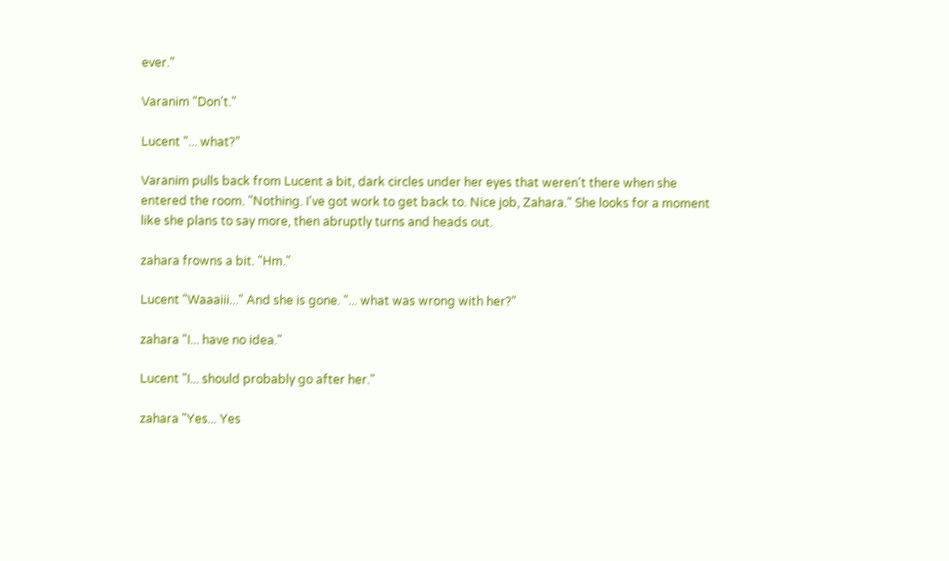ever."

Varanim "Don't."

Lucent "... what?"

Varanim pulls back from Lucent a bit, dark circles under her eyes that weren't there when she entered the room. "Nothing. I've got work to get back to. Nice job, Zahara." She looks for a moment like she plans to say more, then abruptly turns and heads out.

zahara frowns a bit. "Hm."

Lucent "Waaaiii..." And she is gone. "... what was wrong with her?"

zahara "I... have no idea."

Lucent "I... should probably go after her."

zahara "Yes... Yes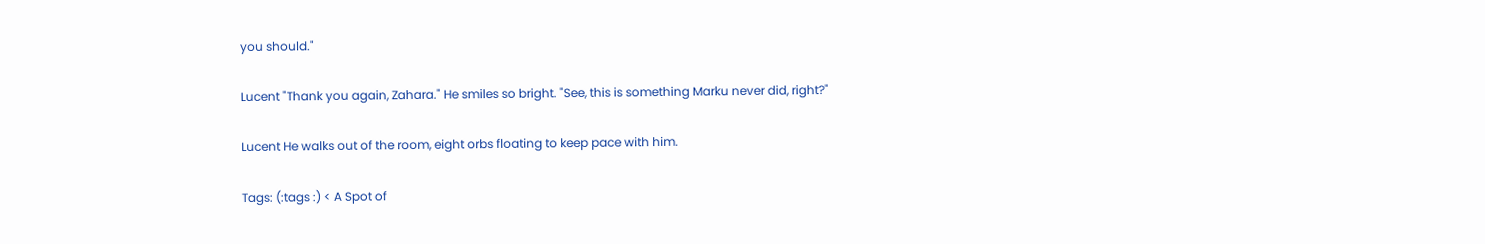you should."

Lucent "Thank you again, Zahara." He smiles so bright. "See, this is something Marku never did, right?"

Lucent He walks out of the room, eight orbs floating to keep pace with him.

Tags: (:tags :) < A Spot of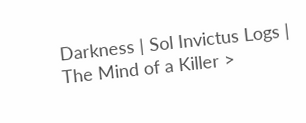Darkness | Sol Invictus Logs | The Mind of a Killer >